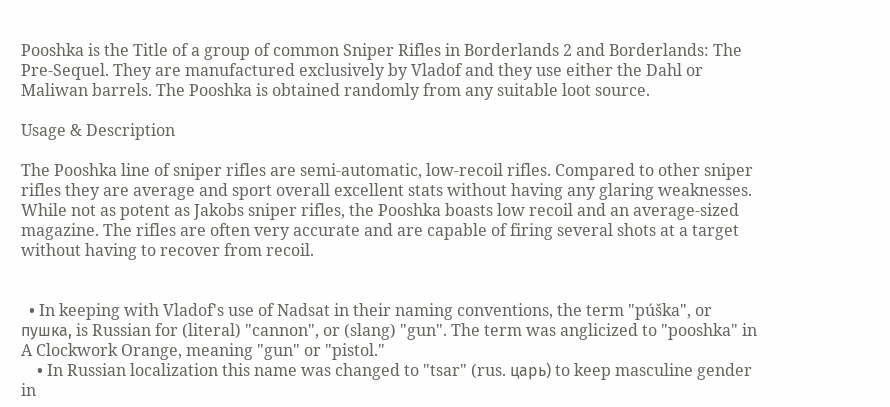Pooshka is the Title of a group of common Sniper Rifles in Borderlands 2 and Borderlands: The Pre-Sequel. They are manufactured exclusively by Vladof and they use either the Dahl or Maliwan barrels. The Pooshka is obtained randomly from any suitable loot source.

Usage & Description

The Pooshka line of sniper rifles are semi-automatic, low-recoil rifles. Compared to other sniper rifles they are average and sport overall excellent stats without having any glaring weaknesses. While not as potent as Jakobs sniper rifles, the Pooshka boasts low recoil and an average-sized magazine. The rifles are often very accurate and are capable of firing several shots at a target without having to recover from recoil.


  • In keeping with Vladof's use of Nadsat in their naming conventions, the term "púška", or пушка, is Russian for (literal) "cannon", or (slang) "gun". The term was anglicized to "pooshka" in A Clockwork Orange, meaning "gun" or "pistol."
    • In Russian localization this name was changed to "tsar" (rus. царь) to keep masculine gender in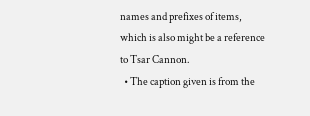names and prefixes of items, which is also might be a reference to Tsar Cannon.
  • The caption given is from the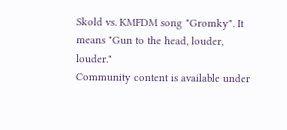Skold vs. KMFDM song "Gromky". It means "Gun to the head, louder, louder."
Community content is available under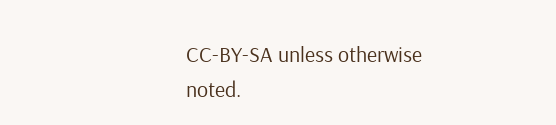CC-BY-SA unless otherwise noted.